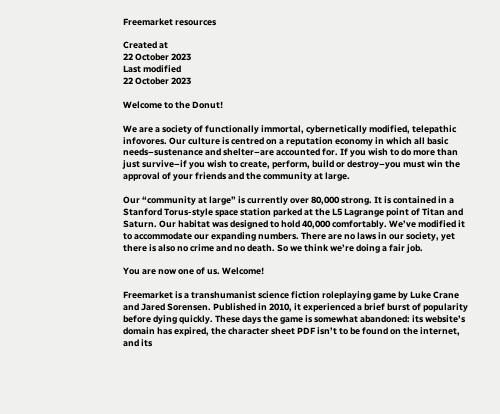Freemarket resources

Created at
22 October 2023
Last modified
22 October 2023

Welcome to the Donut!

We are a society of functionally immortal, cybernetically modified, telepathic infovores. Our culture is centred on a reputation economy in which all basic needs–sustenance and shelter–are accounted for. If you wish to do more than just survive–if you wish to create, perform, build or destroy–you must win the approval of your friends and the community at large.

Our “community at large” is currently over 80,000 strong. It is contained in a Stanford Torus-style space station parked at the L5 Lagrange point of Titan and Saturn. Our habitat was designed to hold 40,000 comfortably. We’ve modified it to accommodate our expanding numbers. There are no laws in our society, yet there is also no crime and no death. So we think we’re doing a fair job.

You are now one of us. Welcome!

Freemarket is a transhumanist science fiction roleplaying game by Luke Crane and Jared Sorensen. Published in 2010, it experienced a brief burst of popularity before dying quickly. These days the game is somewhat abandoned: its website’s domain has expired, the character sheet PDF isn’t to be found on the internet, and its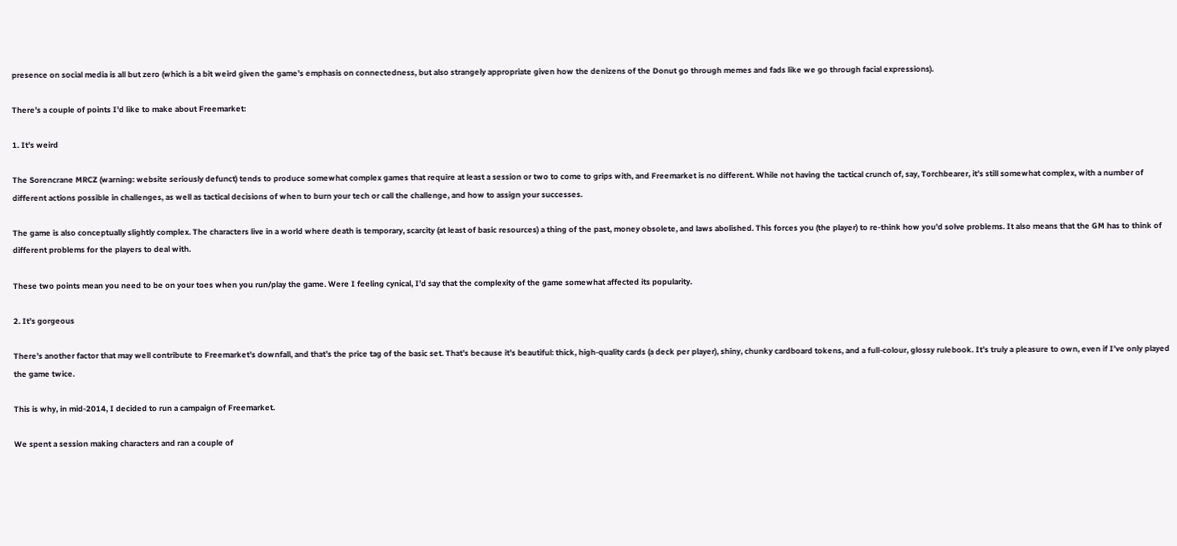presence on social media is all but zero (which is a bit weird given the game’s emphasis on connectedness, but also strangely appropriate given how the denizens of the Donut go through memes and fads like we go through facial expressions).

There’s a couple of points I’d like to make about Freemarket:

1. It’s weird

The Sorencrane MRCZ (warning: website seriously defunct) tends to produce somewhat complex games that require at least a session or two to come to grips with, and Freemarket is no different. While not having the tactical crunch of, say, Torchbearer, it’s still somewhat complex, with a number of different actions possible in challenges, as well as tactical decisions of when to burn your tech or call the challenge, and how to assign your successes.

The game is also conceptually slightly complex. The characters live in a world where death is temporary, scarcity (at least of basic resources) a thing of the past, money obsolete, and laws abolished. This forces you (the player) to re-think how you’d solve problems. It also means that the GM has to think of different problems for the players to deal with.

These two points mean you need to be on your toes when you run/play the game. Were I feeling cynical, I’d say that the complexity of the game somewhat affected its popularity.

2. It’s gorgeous

There’s another factor that may well contribute to Freemarket’s downfall, and that’s the price tag of the basic set. That’s because it’s beautiful: thick, high-quality cards (a deck per player), shiny, chunky cardboard tokens, and a full-colour, glossy rulebook. It’s truly a pleasure to own, even if I’ve only played the game twice.

This is why, in mid-2014, I decided to run a campaign of Freemarket.

We spent a session making characters and ran a couple of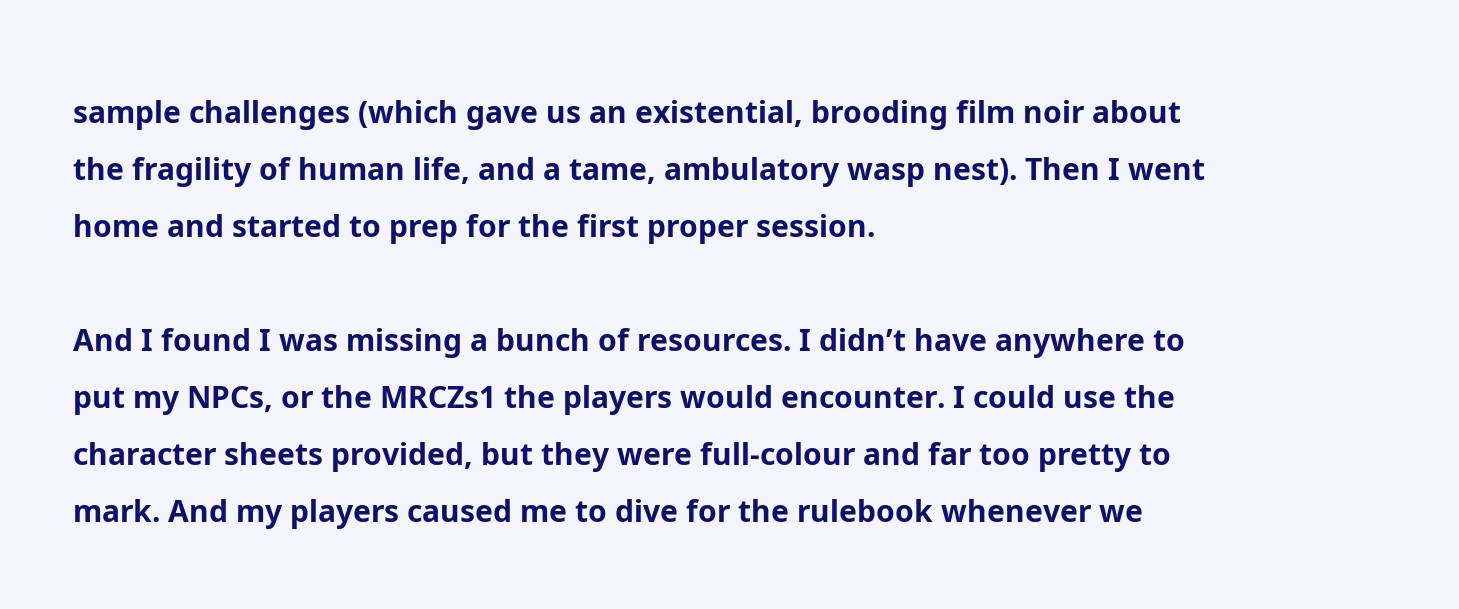sample challenges (which gave us an existential, brooding film noir about the fragility of human life, and a tame, ambulatory wasp nest). Then I went home and started to prep for the first proper session.

And I found I was missing a bunch of resources. I didn’t have anywhere to put my NPCs, or the MRCZs1 the players would encounter. I could use the character sheets provided, but they were full-colour and far too pretty to mark. And my players caused me to dive for the rulebook whenever we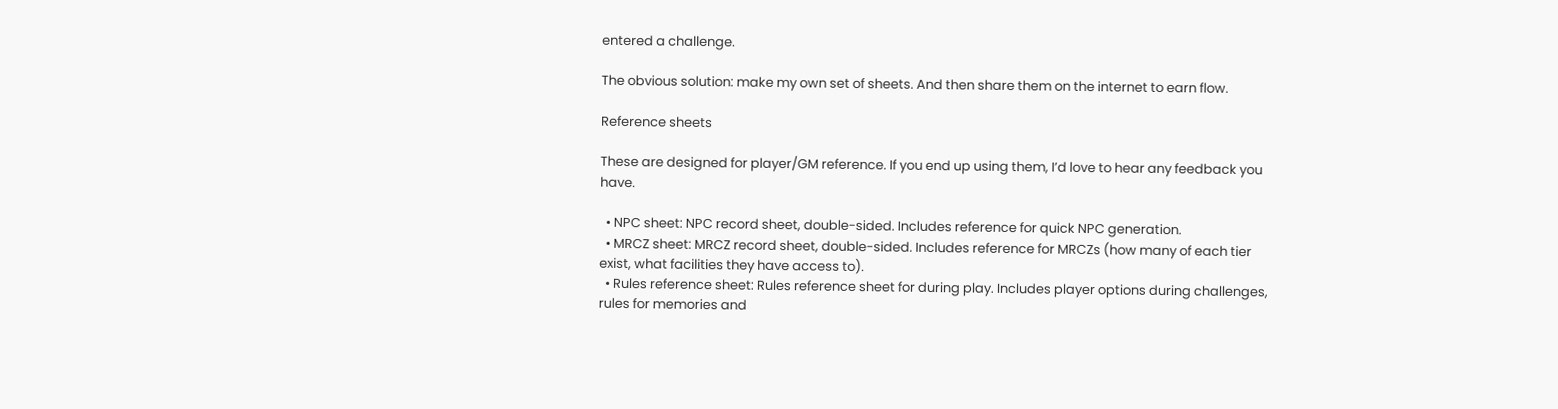entered a challenge.

The obvious solution: make my own set of sheets. And then share them on the internet to earn flow.

Reference sheets

These are designed for player/GM reference. If you end up using them, I’d love to hear any feedback you have.

  • NPC sheet: NPC record sheet, double-sided. Includes reference for quick NPC generation.
  • MRCZ sheet: MRCZ record sheet, double-sided. Includes reference for MRCZs (how many of each tier exist, what facilities they have access to).
  • Rules reference sheet: Rules reference sheet for during play. Includes player options during challenges, rules for memories and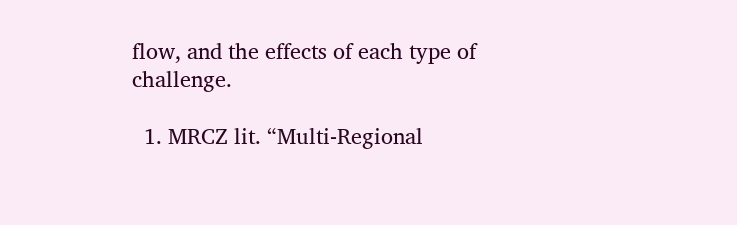flow, and the effects of each type of challenge.

  1. MRCZ lit. “Multi-Regional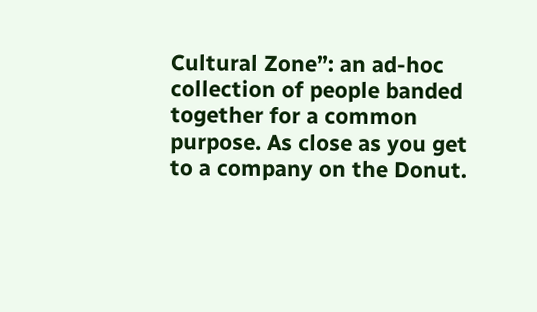Cultural Zone”: an ad-hoc collection of people banded together for a common purpose. As close as you get to a company on the Donut.